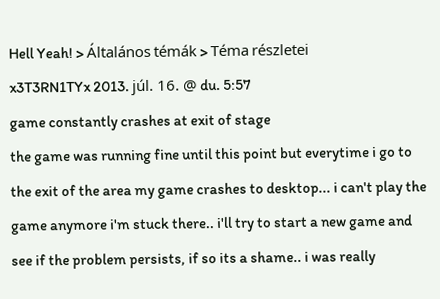Hell Yeah! > Általános témák > Téma részletei
x3T3RN1TYx 2013. júl. 16. @ du. 5:57
game constantly crashes at exit of stage
the game was running fine until this point but everytime i go to the exit of the area my game crashes to desktop... i can't play the game anymore i'm stuck there.. i'll try to start a new game and see if the problem persists, if so its a shame.. i was really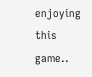enjoying this game..